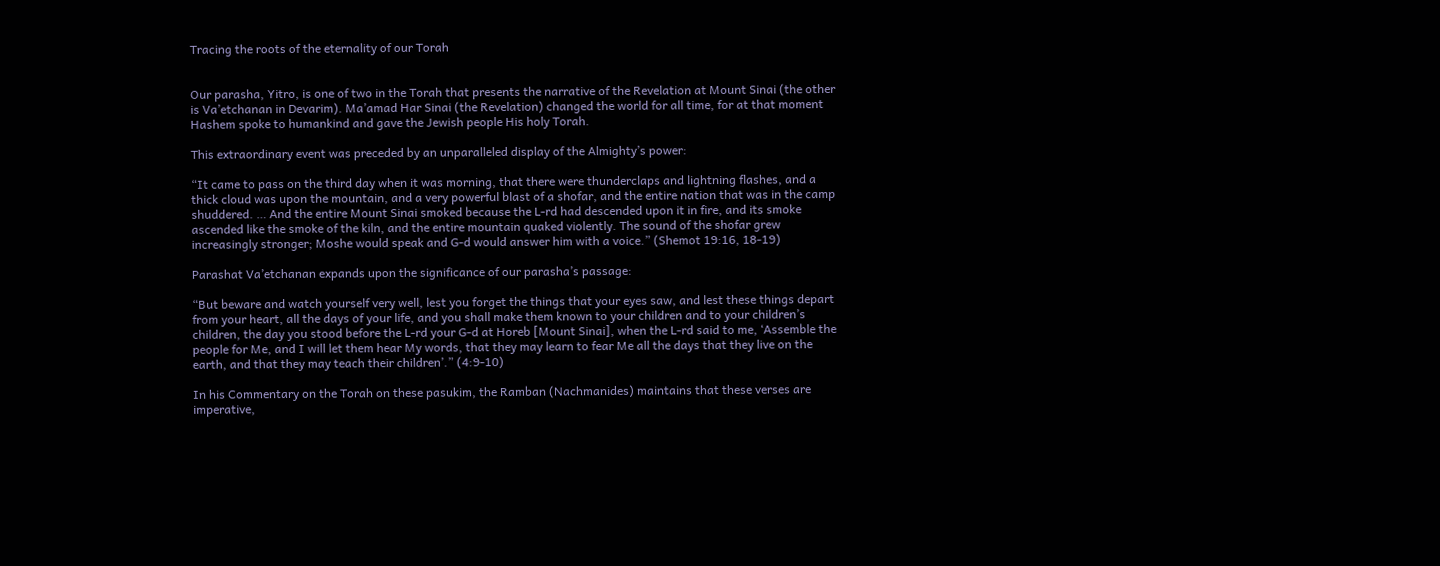Tracing the roots of the eternality of our Torah


Our parasha, Yitro, is one of two in the Torah that presents the narrative of the Revelation at Mount Sinai (the other is Va’etchanan in Devarim). Ma’amad Har Sinai (the Revelation) changed the world for all time, for at that moment Hashem spoke to humankind and gave the Jewish people His holy Torah.

This extraordinary event was preceded by an unparalleled display of the Almighty’s power:

“It came to pass on the third day when it was morning, that there were thunderclaps and lightning flashes, and a thick cloud was upon the mountain, and a very powerful blast of a shofar, and the entire nation that was in the camp shuddered. … And the entire Mount Sinai smoked because the L-rd had descended upon it in fire, and its smoke ascended like the smoke of the kiln, and the entire mountain quaked violently. The sound of the shofar grew increasingly stronger; Moshe would speak and G-d would answer him with a voice.” (Shemot 19:16, 18-19)

Parashat Va’etchanan expands upon the significance of our parasha’s passage:

“But beware and watch yourself very well, lest you forget the things that your eyes saw, and lest these things depart from your heart, all the days of your life, and you shall make them known to your children and to your children’s children, the day you stood before the L-rd your G-d at Horeb [Mount Sinai], when the L-rd said to me, ‘Assemble the people for Me, and I will let them hear My words, that they may learn to fear Me all the days that they live on the earth, and that they may teach their children’.” (4:9-10)

In his Commentary on the Torah on these pasukim, the Ramban (Nachmanides) maintains that these verses are imperative,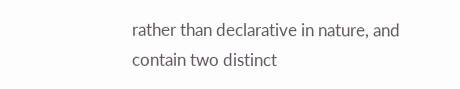rather than declarative in nature, and contain two distinct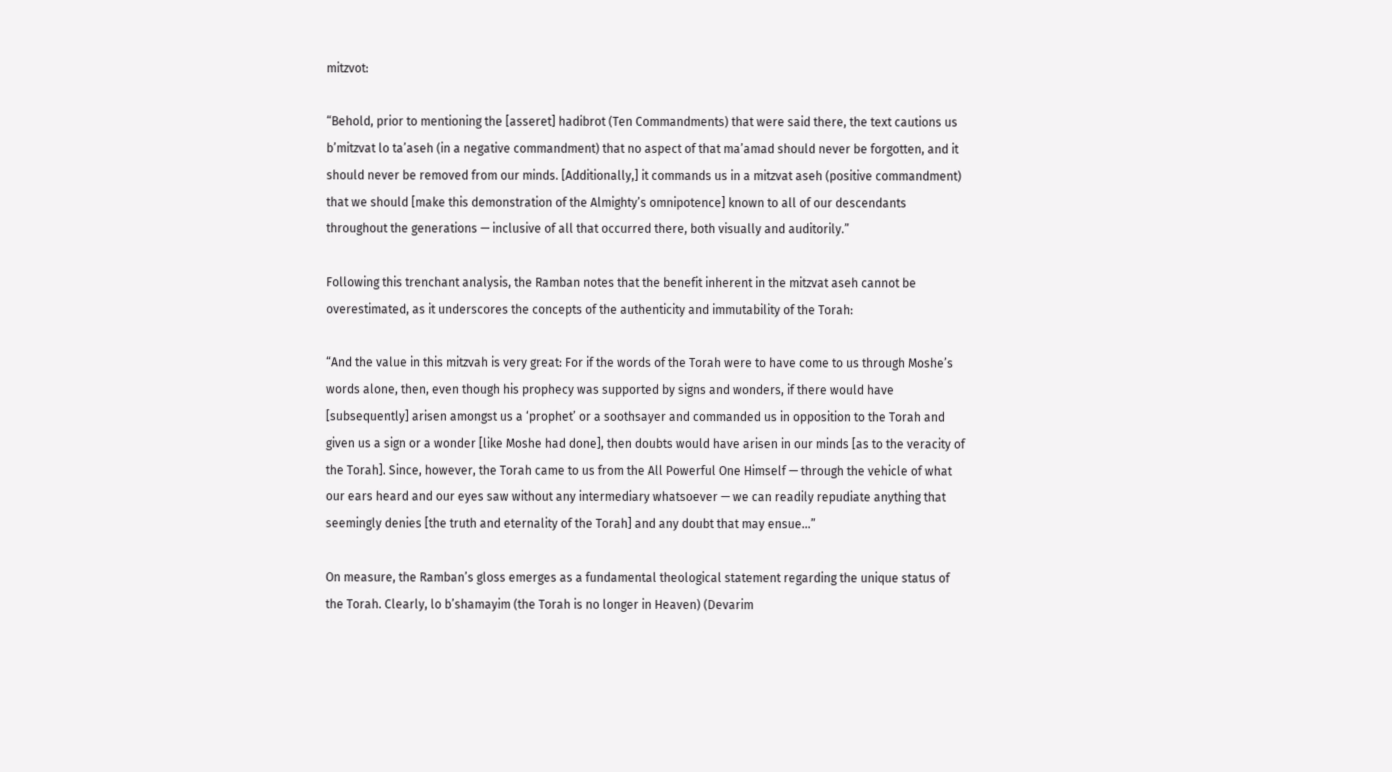mitzvot:

“Behold, prior to mentioning the [asseret] hadibrot (Ten Commandments) that were said there, the text cautions us b’mitzvat lo ta’aseh (in a negative commandment) that no aspect of that ma’amad should never be forgotten, and it should never be removed from our minds. [Additionally,] it commands us in a mitzvat aseh (positive commandment) that we should [make this demonstration of the Almighty’s omnipotence] known to all of our descendants throughout the generations — inclusive of all that occurred there, both visually and auditorily.”

Following this trenchant analysis, the Ramban notes that the benefit inherent in the mitzvat aseh cannot be overestimated, as it underscores the concepts of the authenticity and immutability of the Torah:

“And the value in this mitzvah is very great: For if the words of the Torah were to have come to us through Moshe’s words alone, then, even though his prophecy was supported by signs and wonders, if there would have [subsequently] arisen amongst us a ‘prophet’ or a soothsayer and commanded us in opposition to the Torah and given us a sign or a wonder [like Moshe had done], then doubts would have arisen in our minds [as to the veracity of the Torah]. Since, however, the Torah came to us from the All Powerful One Himself — through the vehicle of what our ears heard and our eyes saw without any intermediary whatsoever — we can readily repudiate anything that seemingly denies [the truth and eternality of the Torah] and any doubt that may ensue…”

On measure, the Ramban’s gloss emerges as a fundamental theological statement regarding the unique status of the Torah. Clearly, lo b’shamayim (the Torah is no longer in Heaven) (Devarim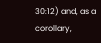30:12) and, as a corollary,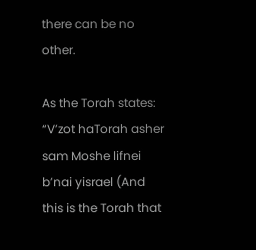there can be no other.

As the Torah states: “V’zot haTorah asher sam Moshe lifnei b’nai yisrael (And this is the Torah that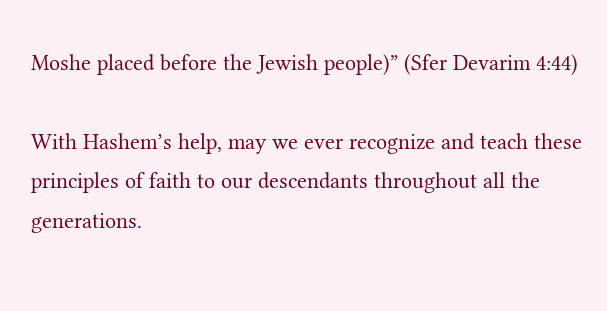Moshe placed before the Jewish people)” (Sfer Devarim 4:44)

With Hashem’s help, may we ever recognize and teach these principles of faith to our descendants throughout all the generations.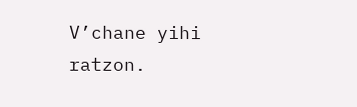V’chane yihi ratzon.